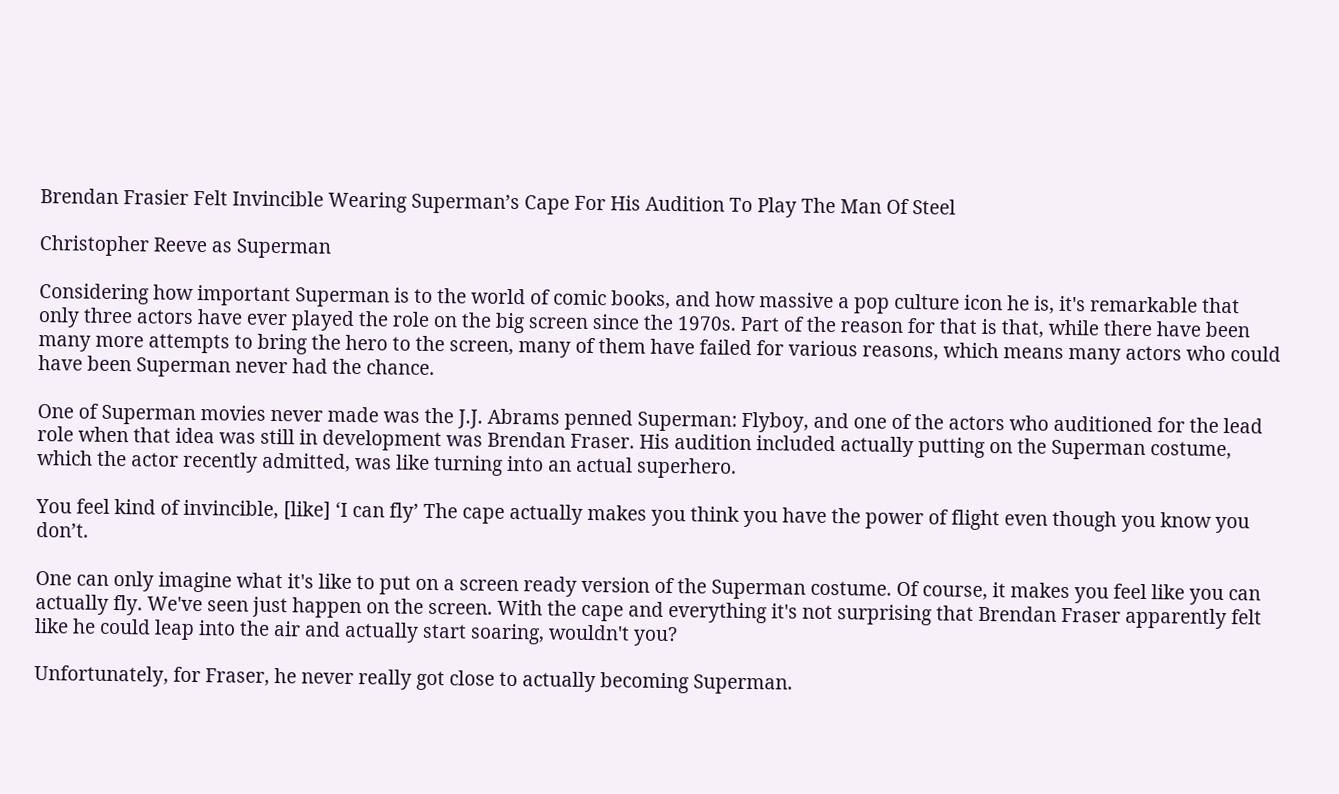Brendan Frasier Felt Invincible Wearing Superman’s Cape For His Audition To Play The Man Of Steel

Christopher Reeve as Superman

Considering how important Superman is to the world of comic books, and how massive a pop culture icon he is, it's remarkable that only three actors have ever played the role on the big screen since the 1970s. Part of the reason for that is that, while there have been many more attempts to bring the hero to the screen, many of them have failed for various reasons, which means many actors who could have been Superman never had the chance.

One of Superman movies never made was the J.J. Abrams penned Superman: Flyboy, and one of the actors who auditioned for the lead role when that idea was still in development was Brendan Fraser. His audition included actually putting on the Superman costume, which the actor recently admitted, was like turning into an actual superhero.

You feel kind of invincible, [like] ‘I can fly’ The cape actually makes you think you have the power of flight even though you know you don’t.

One can only imagine what it's like to put on a screen ready version of the Superman costume. Of course, it makes you feel like you can actually fly. We've seen just happen on the screen. With the cape and everything it's not surprising that Brendan Fraser apparently felt like he could leap into the air and actually start soaring, wouldn't you?

Unfortunately, for Fraser, he never really got close to actually becoming Superman.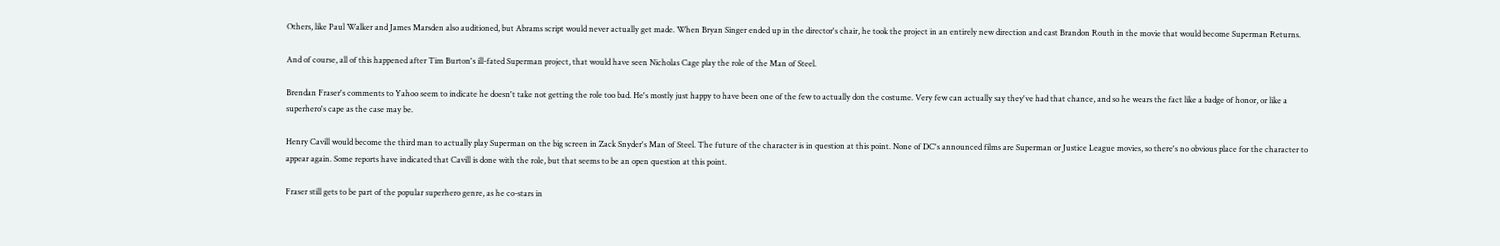Others, like Paul Walker and James Marsden also auditioned, but Abrams script would never actually get made. When Bryan Singer ended up in the director's chair, he took the project in an entirely new direction and cast Brandon Routh in the movie that would become Superman Returns.

And of course, all of this happened after Tim Burton's ill-fated Superman project, that would have seen Nicholas Cage play the role of the Man of Steel.

Brendan Fraser's comments to Yahoo seem to indicate he doesn't take not getting the role too bad. He's mostly just happy to have been one of the few to actually don the costume. Very few can actually say they've had that chance, and so he wears the fact like a badge of honor, or like a superhero's cape as the case may be.

Henry Cavill would become the third man to actually play Superman on the big screen in Zack Snyder's Man of Steel. The future of the character is in question at this point. None of DC's announced films are Superman or Justice League movies, so there's no obvious place for the character to appear again. Some reports have indicated that Cavill is done with the role, but that seems to be an open question at this point.

Fraser still gets to be part of the popular superhero genre, as he co-stars in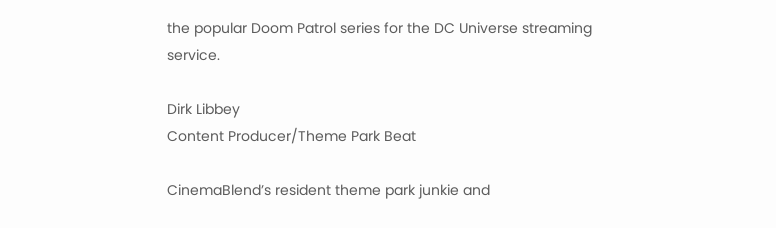the popular Doom Patrol series for the DC Universe streaming service.

Dirk Libbey
Content Producer/Theme Park Beat

CinemaBlend’s resident theme park junkie and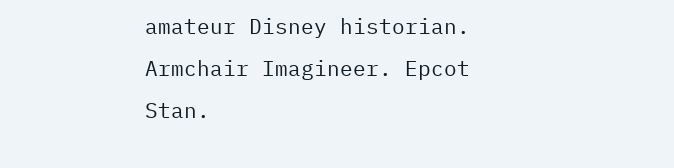amateur Disney historian. Armchair Imagineer. Epcot Stan.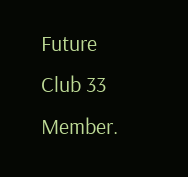Future Club 33 Member.